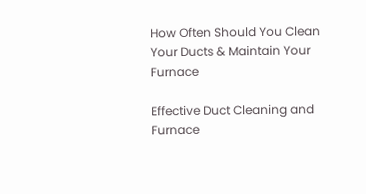How Often Should You Clean Your Ducts & Maintain Your Furnace

Effective Duct Cleaning and Furnace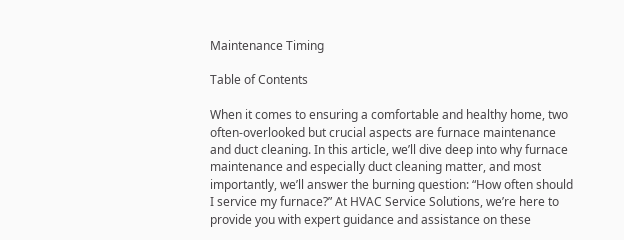Maintenance Timing

Table of Contents

When it comes to ensuring a comfortable and healthy home, two often-overlooked but crucial aspects are furnace maintenance and duct cleaning. In this article, we’ll dive deep into why furnace maintenance and especially duct cleaning matter, and most importantly, we’ll answer the burning question: “How often should I service my furnace?” At HVAC Service Solutions, we’re here to provide you with expert guidance and assistance on these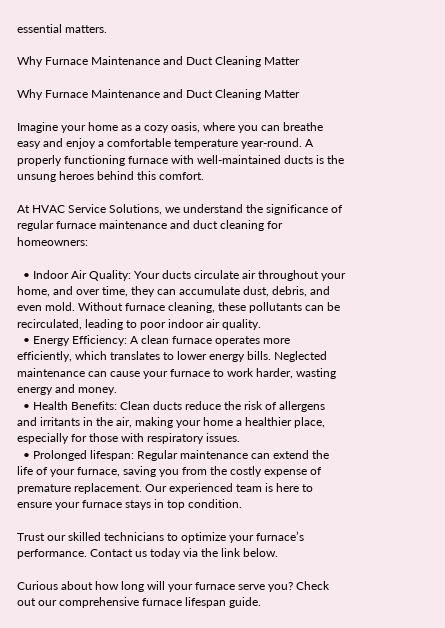essential matters.

Why Furnace Maintenance and Duct Cleaning Matter

Why Furnace Maintenance and Duct Cleaning Matter

Imagine your home as a cozy oasis, where you can breathe easy and enjoy a comfortable temperature year-round. A properly functioning furnace with well-maintained ducts is the unsung heroes behind this comfort.

At HVAC Service Solutions, we understand the significance of regular furnace maintenance and duct cleaning for homeowners:

  • Indoor Air Quality: Your ducts circulate air throughout your home, and over time, they can accumulate dust, debris, and even mold. Without furnace cleaning, these pollutants can be recirculated, leading to poor indoor air quality.
  • Energy Efficiency: A clean furnace operates more efficiently, which translates to lower energy bills. Neglected maintenance can cause your furnace to work harder, wasting energy and money.
  • Health Benefits: Clean ducts reduce the risk of allergens and irritants in the air, making your home a healthier place, especially for those with respiratory issues.
  • Prolonged lifespan: Regular maintenance can extend the life of your furnace, saving you from the costly expense of premature replacement. Our experienced team is here to ensure your furnace stays in top condition.

Trust our skilled technicians to optimize your furnace’s performance. Contact us today via the link below.

Curious about how long will your furnace serve you? Check out our comprehensive furnace lifespan guide.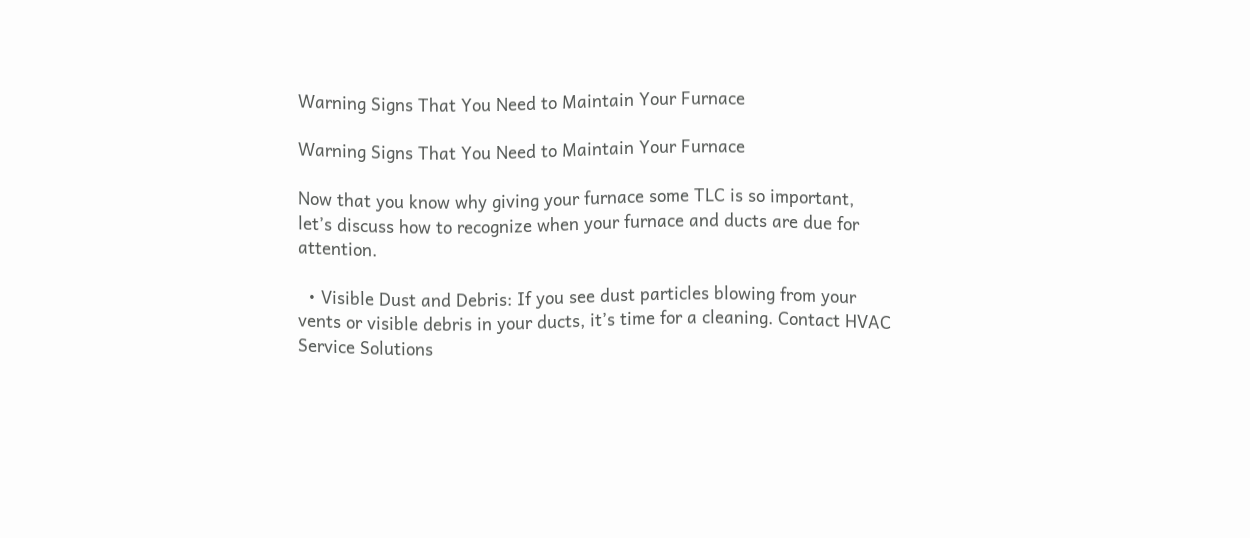Warning Signs That You Need to Maintain Your Furnace

Warning Signs That You Need to Maintain Your Furnace

Now that you know why giving your furnace some TLC is so important, let’s discuss how to recognize when your furnace and ducts are due for attention.

  • Visible Dust and Debris: If you see dust particles blowing from your vents or visible debris in your ducts, it’s time for a cleaning. Contact HVAC Service Solutions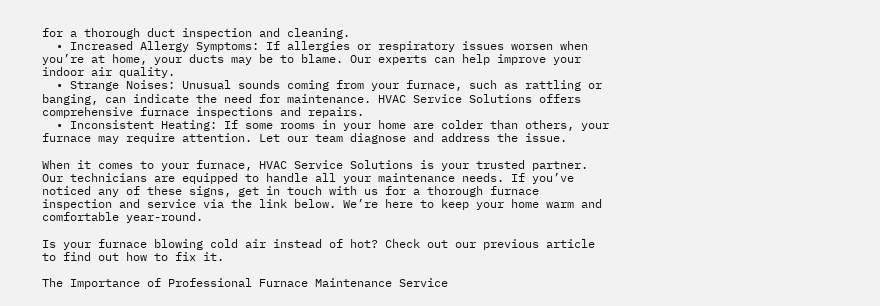for a thorough duct inspection and cleaning.
  • Increased Allergy Symptoms: If allergies or respiratory issues worsen when you’re at home, your ducts may be to blame. Our experts can help improve your indoor air quality.
  • Strange Noises: Unusual sounds coming from your furnace, such as rattling or banging, can indicate the need for maintenance. HVAC Service Solutions offers comprehensive furnace inspections and repairs.
  • Inconsistent Heating: If some rooms in your home are colder than others, your furnace may require attention. Let our team diagnose and address the issue.

When it comes to your furnace, HVAC Service Solutions is your trusted partner. Our technicians are equipped to handle all your maintenance needs. If you’ve noticed any of these signs, get in touch with us for a thorough furnace inspection and service via the link below. We’re here to keep your home warm and comfortable year-round.

Is your furnace blowing cold air instead of hot? Check out our previous article to find out how to fix it.

The Importance of Professional Furnace Maintenance Service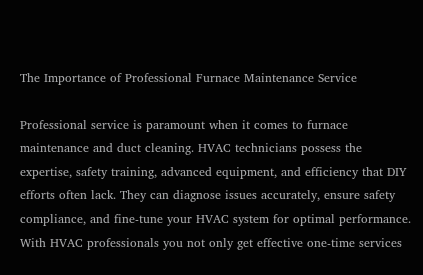The Importance of Professional Furnace Maintenance Service

Professional service is paramount when it comes to furnace maintenance and duct cleaning. HVAC technicians possess the expertise, safety training, advanced equipment, and efficiency that DIY efforts often lack. They can diagnose issues accurately, ensure safety compliance, and fine-tune your HVAC system for optimal performance. With HVAC professionals you not only get effective one-time services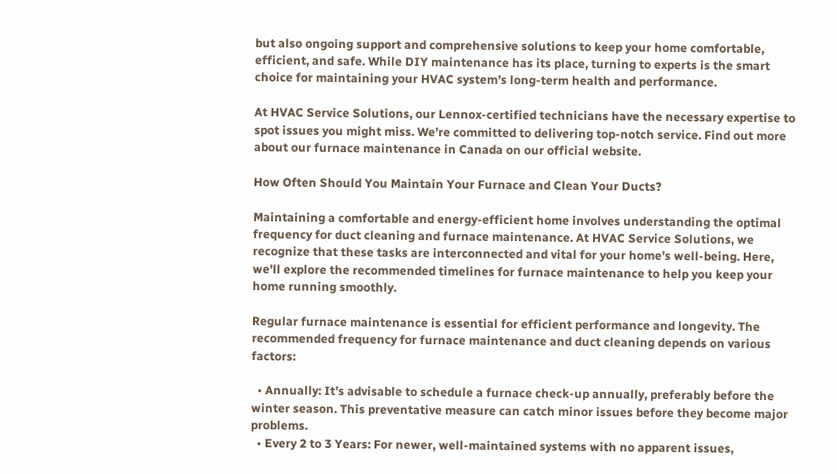but also ongoing support and comprehensive solutions to keep your home comfortable, efficient, and safe. While DIY maintenance has its place, turning to experts is the smart choice for maintaining your HVAC system’s long-term health and performance.

At HVAC Service Solutions, our Lennox-certified technicians have the necessary expertise to spot issues you might miss. We’re committed to delivering top-notch service. Find out more about our furnace maintenance in Canada on our official website.

How Often Should You Maintain Your Furnace and Clean Your Ducts?

Maintaining a comfortable and energy-efficient home involves understanding the optimal frequency for duct cleaning and furnace maintenance. At HVAC Service Solutions, we recognize that these tasks are interconnected and vital for your home’s well-being. Here, we’ll explore the recommended timelines for furnace maintenance to help you keep your home running smoothly.

Regular furnace maintenance is essential for efficient performance and longevity. The recommended frequency for furnace maintenance and duct cleaning depends on various factors:

  • Annually: It’s advisable to schedule a furnace check-up annually, preferably before the winter season. This preventative measure can catch minor issues before they become major problems.
  • Every 2 to 3 Years: For newer, well-maintained systems with no apparent issues,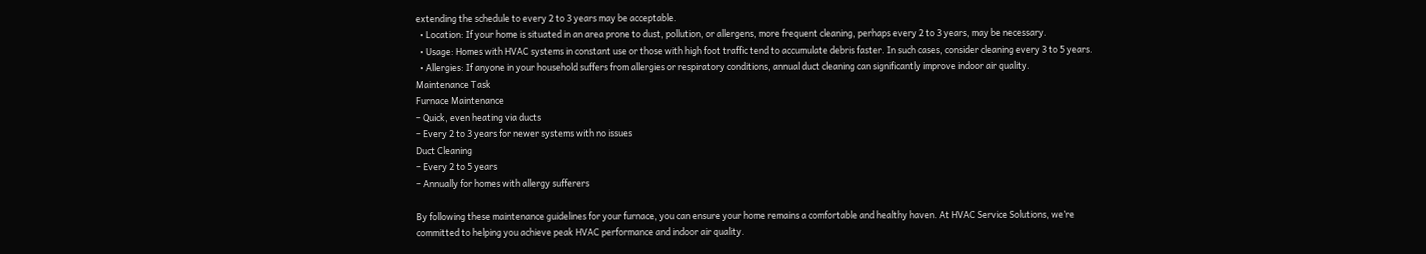extending the schedule to every 2 to 3 years may be acceptable.
  • Location: If your home is situated in an area prone to dust, pollution, or allergens, more frequent cleaning, perhaps every 2 to 3 years, may be necessary.
  • Usage: Homes with HVAC systems in constant use or those with high foot traffic tend to accumulate debris faster. In such cases, consider cleaning every 3 to 5 years.
  • Allergies: If anyone in your household suffers from allergies or respiratory conditions, annual duct cleaning can significantly improve indoor air quality.
Maintenance Task
Furnace Maintenance
– Quick, even heating via ducts
– Every 2 to 3 years for newer systems with no issues
Duct Cleaning
– Every 2 to 5 years
– Annually for homes with allergy sufferers

By following these maintenance guidelines for your furnace, you can ensure your home remains a comfortable and healthy haven. At HVAC Service Solutions, we’re committed to helping you achieve peak HVAC performance and indoor air quality.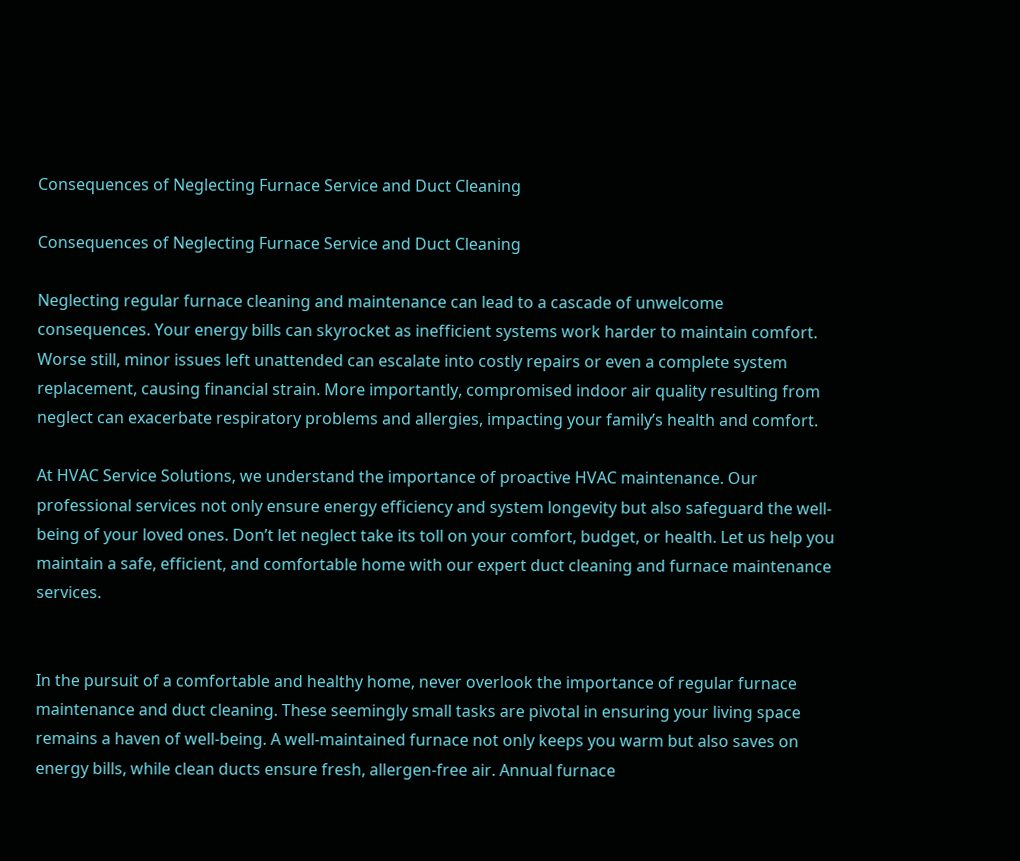Consequences of Neglecting Furnace Service and Duct Cleaning

Consequences of Neglecting Furnace Service and Duct Cleaning

Neglecting regular furnace cleaning and maintenance can lead to a cascade of unwelcome consequences. Your energy bills can skyrocket as inefficient systems work harder to maintain comfort. Worse still, minor issues left unattended can escalate into costly repairs or even a complete system replacement, causing financial strain. More importantly, compromised indoor air quality resulting from neglect can exacerbate respiratory problems and allergies, impacting your family’s health and comfort.

At HVAC Service Solutions, we understand the importance of proactive HVAC maintenance. Our professional services not only ensure energy efficiency and system longevity but also safeguard the well-being of your loved ones. Don’t let neglect take its toll on your comfort, budget, or health. Let us help you maintain a safe, efficient, and comfortable home with our expert duct cleaning and furnace maintenance services.


In the pursuit of a comfortable and healthy home, never overlook the importance of regular furnace maintenance and duct cleaning. These seemingly small tasks are pivotal in ensuring your living space remains a haven of well-being. A well-maintained furnace not only keeps you warm but also saves on energy bills, while clean ducts ensure fresh, allergen-free air. Annual furnace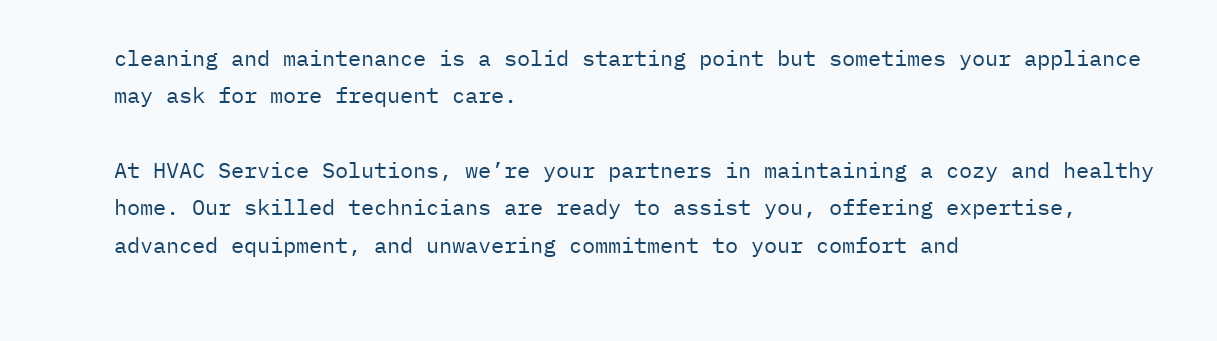cleaning and maintenance is a solid starting point but sometimes your appliance may ask for more frequent care.

At HVAC Service Solutions, we’re your partners in maintaining a cozy and healthy home. Our skilled technicians are ready to assist you, offering expertise, advanced equipment, and unwavering commitment to your comfort and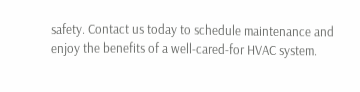safety. Contact us today to schedule maintenance and enjoy the benefits of a well-cared-for HVAC system.